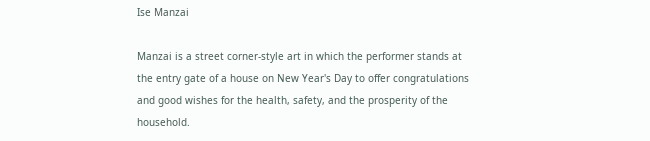Ise Manzai

Manzai is a street corner-style art in which the performer stands at the entry gate of a house on New Year's Day to offer congratulations and good wishes for the health, safety, and the prosperity of the household.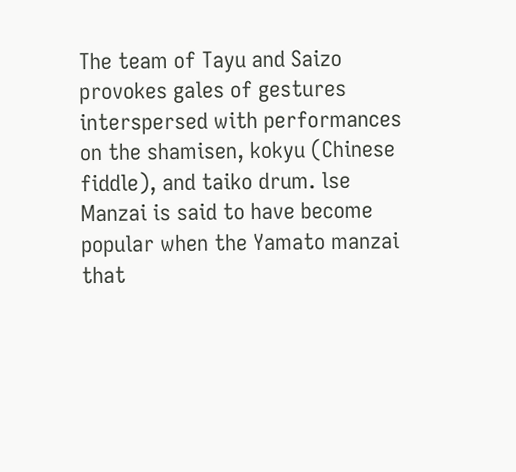The team of Tayu and Saizo provokes gales of gestures interspersed with performances on the shamisen, kokyu (Chinese fiddle), and taiko drum. lse Manzai is said to have become popular when the Yamato manzai that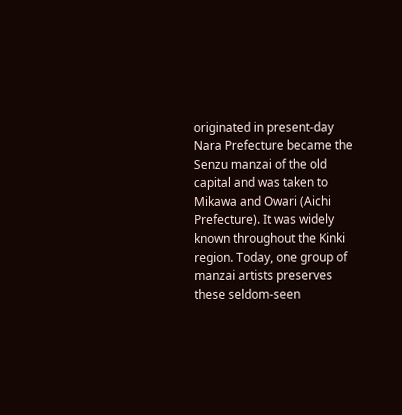originated in present-day Nara Prefecture became the Senzu manzai of the old capital and was taken to Mikawa and Owari (Aichi Prefecture). It was widely known throughout the Kinki region. Today, one group of manzai artists preserves these seldom-seen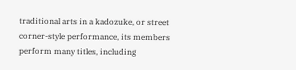traditional arts in a kadozuke, or street corner-style performance, its members perform many titles, including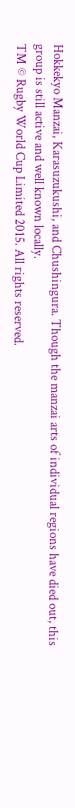Hokkekyo Manzai, Karasuzukushi, and Chushingura. Though the manzai arts of individual regions have died out, this group is still active and well known locally.
TM © Rugby World Cup Limited 2015. All rights reserved.